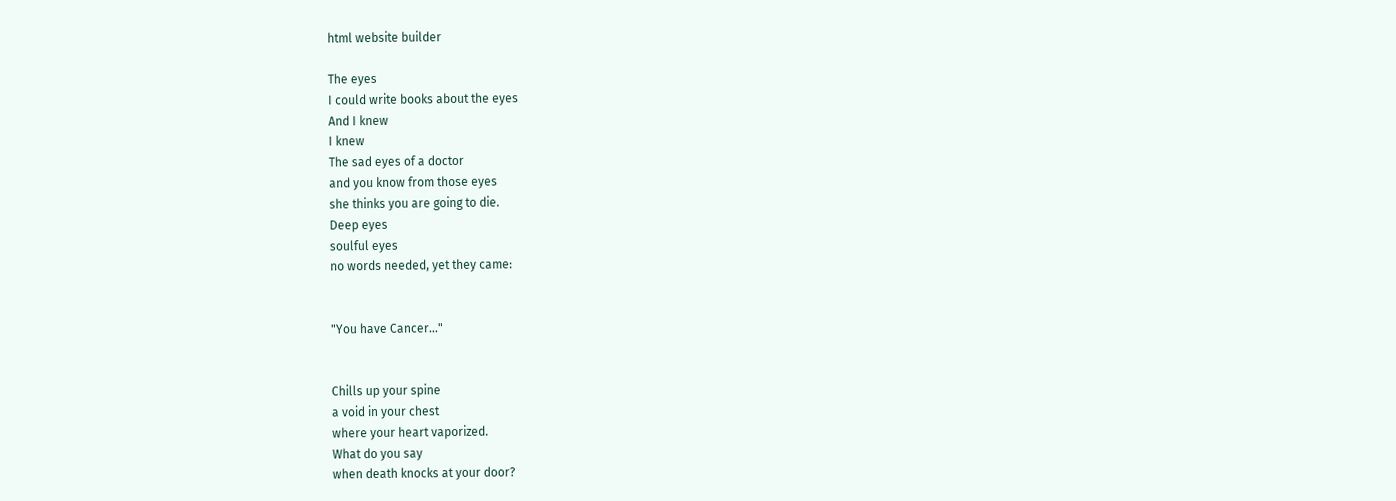html website builder

The eyes
I could write books about the eyes
And I knew
I knew
The sad eyes of a doctor
and you know from those eyes
she thinks you are going to die.
Deep eyes
soulful eyes
no words needed, yet they came:


"You have Cancer..."


Chills up your spine
a void in your chest
where your heart vaporized.
What do you say
when death knocks at your door?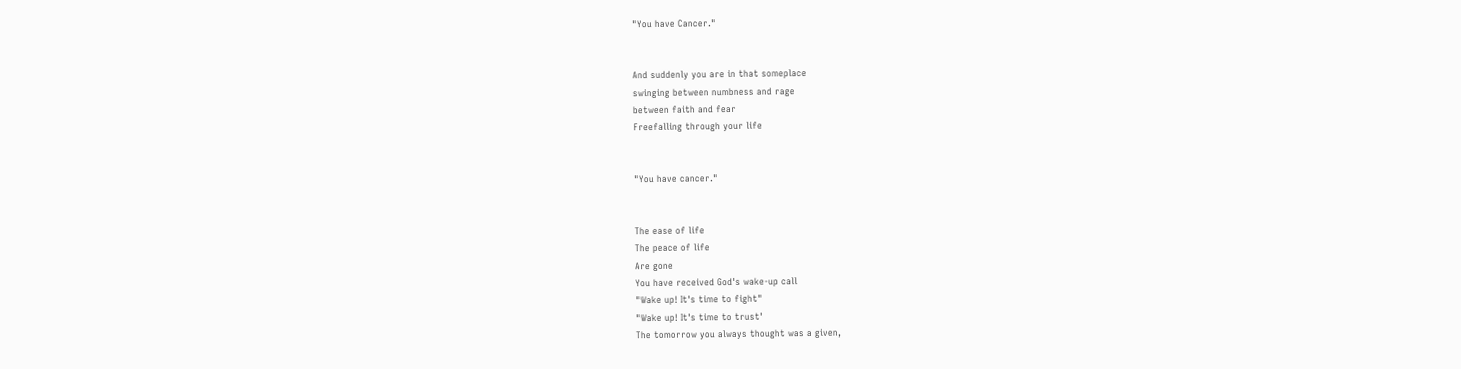"You have Cancer."


And suddenly you are in that someplace
swinging between numbness and rage
between faith and fear
Freefalling through your life


"You have cancer."


The ease of life
The peace of life
Are gone
You have received God's wake-up call
"Wake up! It's time to fight"
"Wake up! It's time to trust'
The tomorrow you always thought was a given,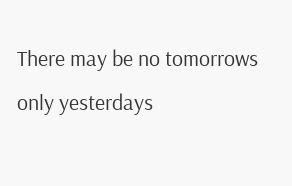There may be no tomorrows
only yesterdays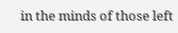in the minds of those left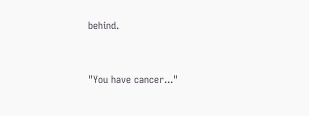behind.


"You have cancer..."